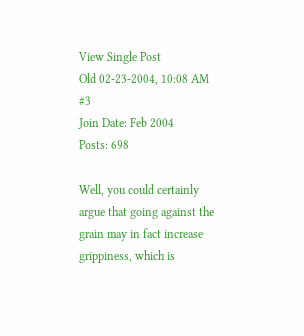View Single Post
Old 02-23-2004, 10:08 AM   #3
Join Date: Feb 2004
Posts: 698

Well, you could certainly argue that going against the grain may in fact increase grippiness, which is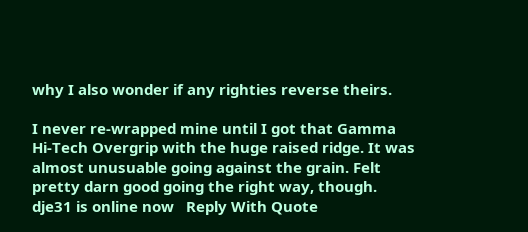why I also wonder if any righties reverse theirs.

I never re-wrapped mine until I got that Gamma Hi-Tech Overgrip with the huge raised ridge. It was almost unusuable going against the grain. Felt pretty darn good going the right way, though.
dje31 is online now   Reply With Quote